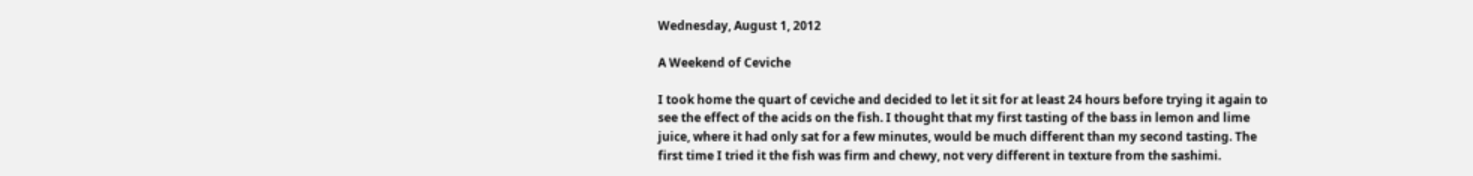Wednesday, August 1, 2012

A Weekend of Ceviche

I took home the quart of ceviche and decided to let it sit for at least 24 hours before trying it again to see the effect of the acids on the fish. I thought that my first tasting of the bass in lemon and lime juice, where it had only sat for a few minutes, would be much different than my second tasting. The first time I tried it the fish was firm and chewy, not very different in texture from the sashimi.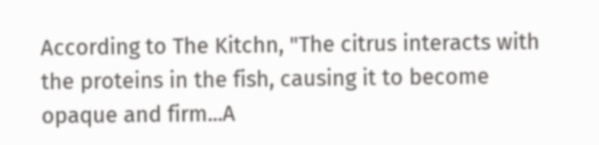According to The Kitchn, "The citrus interacts with the proteins in the fish, causing it to become opaque and firm...A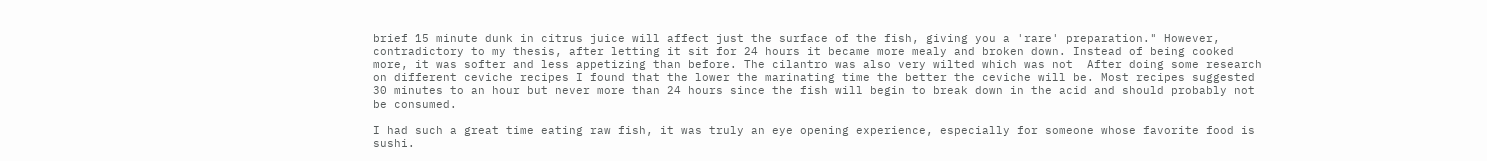brief 15 minute dunk in citrus juice will affect just the surface of the fish, giving you a 'rare' preparation." However, contradictory to my thesis, after letting it sit for 24 hours it became more mealy and broken down. Instead of being cooked more, it was softer and less appetizing than before. The cilantro was also very wilted which was not  After doing some research on different ceviche recipes I found that the lower the marinating time the better the ceviche will be. Most recipes suggested 30 minutes to an hour but never more than 24 hours since the fish will begin to break down in the acid and should probably not be consumed.

I had such a great time eating raw fish, it was truly an eye opening experience, especially for someone whose favorite food is sushi.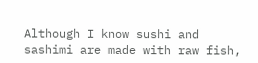Although I know sushi and sashimi are made with raw fish,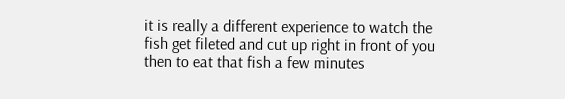it is really a different experience to watch the fish get fileted and cut up right in front of you then to eat that fish a few minutes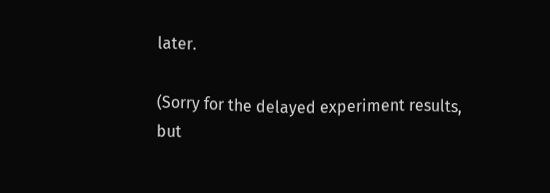later.

(Sorry for the delayed experiment results, but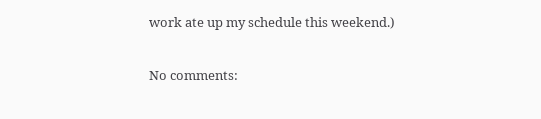work ate up my schedule this weekend.)

No comments: